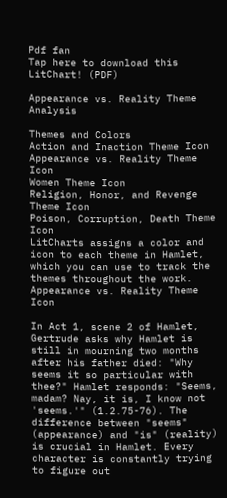Pdf fan
Tap here to download this LitChart! (PDF)

Appearance vs. Reality Theme Analysis

Themes and Colors
Action and Inaction Theme Icon
Appearance vs. Reality Theme Icon
Women Theme Icon
Religion, Honor, and Revenge Theme Icon
Poison, Corruption, Death Theme Icon
LitCharts assigns a color and icon to each theme in Hamlet, which you can use to track the themes throughout the work.
Appearance vs. Reality Theme Icon

In Act 1, scene 2 of Hamlet, Gertrude asks why Hamlet is still in mourning two months after his father died: "Why seems it so particular with thee?" Hamlet responds: "Seems, madam? Nay, it is, I know not 'seems.'" (1.2.75-76). The difference between "seems" (appearance) and "is" (reality) is crucial in Hamlet. Every character is constantly trying to figure out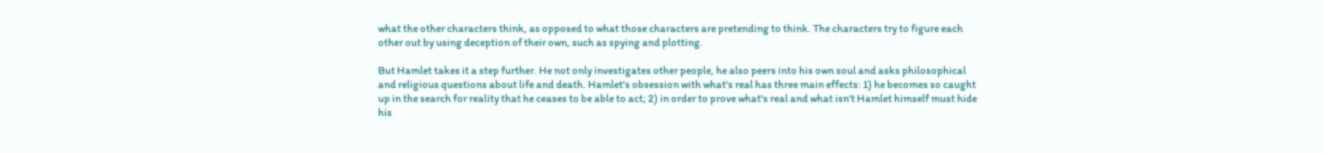what the other characters think, as opposed to what those characters are pretending to think. The characters try to figure each other out by using deception of their own, such as spying and plotting.

But Hamlet takes it a step further. He not only investigates other people, he also peers into his own soul and asks philosophical and religious questions about life and death. Hamlet's obsession with what's real has three main effects: 1) he becomes so caught up in the search for reality that he ceases to be able to act; 2) in order to prove what's real and what isn't Hamlet himself must hide his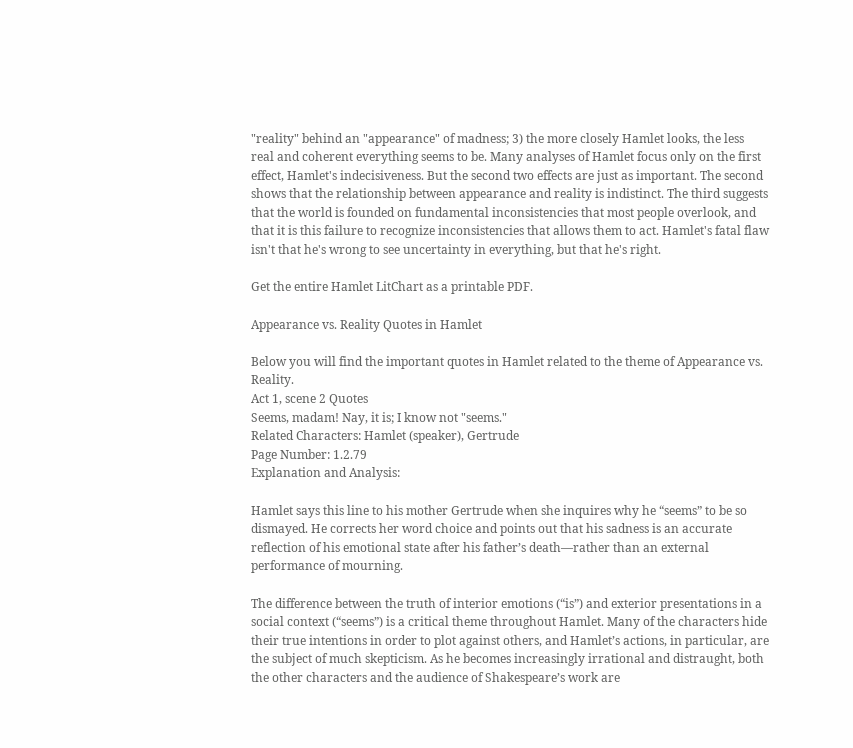"reality" behind an "appearance" of madness; 3) the more closely Hamlet looks, the less real and coherent everything seems to be. Many analyses of Hamlet focus only on the first effect, Hamlet's indecisiveness. But the second two effects are just as important. The second shows that the relationship between appearance and reality is indistinct. The third suggests that the world is founded on fundamental inconsistencies that most people overlook, and that it is this failure to recognize inconsistencies that allows them to act. Hamlet's fatal flaw isn't that he's wrong to see uncertainty in everything, but that he's right.

Get the entire Hamlet LitChart as a printable PDF.

Appearance vs. Reality Quotes in Hamlet

Below you will find the important quotes in Hamlet related to the theme of Appearance vs. Reality.
Act 1, scene 2 Quotes
Seems, madam! Nay, it is; I know not "seems."
Related Characters: Hamlet (speaker), Gertrude
Page Number: 1.2.79
Explanation and Analysis:

Hamlet says this line to his mother Gertrude when she inquires why he “seems” to be so dismayed. He corrects her word choice and points out that his sadness is an accurate reflection of his emotional state after his father’s death—rather than an external performance of mourning.

The difference between the truth of interior emotions (“is”) and exterior presentations in a social context (“seems”) is a critical theme throughout Hamlet. Many of the characters hide their true intentions in order to plot against others, and Hamlet’s actions, in particular, are the subject of much skepticism. As he becomes increasingly irrational and distraught, both the other characters and the audience of Shakespeare’s work are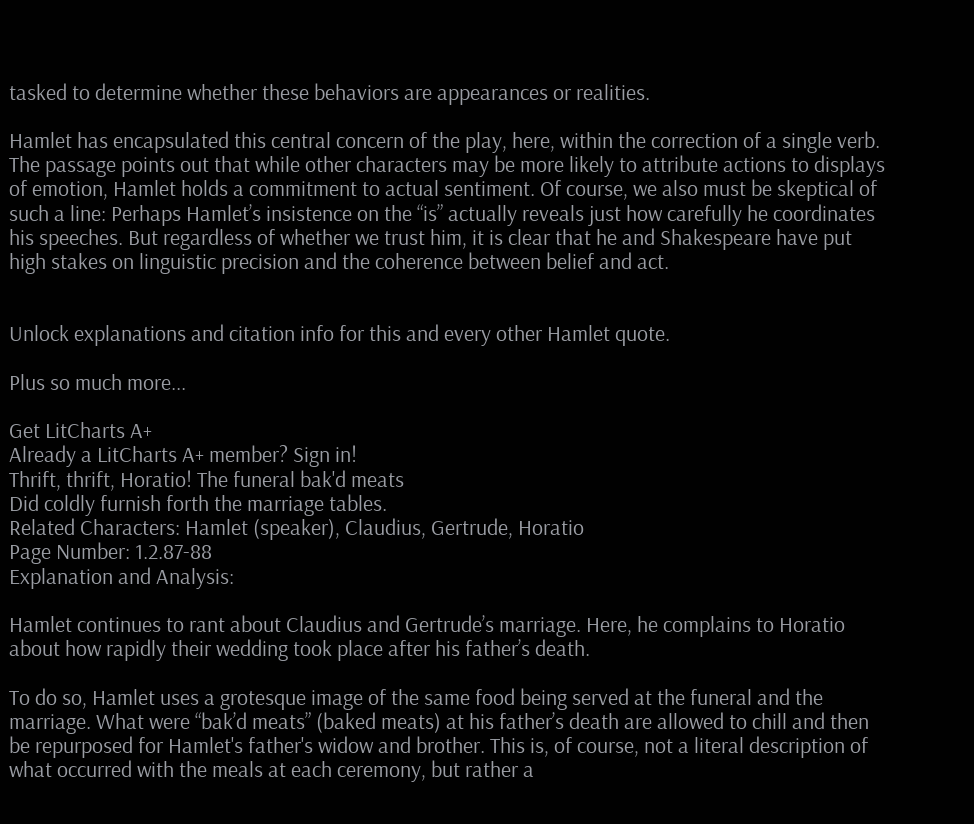tasked to determine whether these behaviors are appearances or realities.

Hamlet has encapsulated this central concern of the play, here, within the correction of a single verb. The passage points out that while other characters may be more likely to attribute actions to displays of emotion, Hamlet holds a commitment to actual sentiment. Of course, we also must be skeptical of such a line: Perhaps Hamlet’s insistence on the “is” actually reveals just how carefully he coordinates his speeches. But regardless of whether we trust him, it is clear that he and Shakespeare have put high stakes on linguistic precision and the coherence between belief and act.


Unlock explanations and citation info for this and every other Hamlet quote.

Plus so much more...

Get LitCharts A+
Already a LitCharts A+ member? Sign in!
Thrift, thrift, Horatio! The funeral bak'd meats
Did coldly furnish forth the marriage tables.
Related Characters: Hamlet (speaker), Claudius, Gertrude, Horatio
Page Number: 1.2.87-88
Explanation and Analysis:

Hamlet continues to rant about Claudius and Gertrude’s marriage. Here, he complains to Horatio about how rapidly their wedding took place after his father’s death.

To do so, Hamlet uses a grotesque image of the same food being served at the funeral and the marriage. What were “bak’d meats” (baked meats) at his father’s death are allowed to chill and then be repurposed for Hamlet's father's widow and brother. This is, of course, not a literal description of what occurred with the meals at each ceremony, but rather a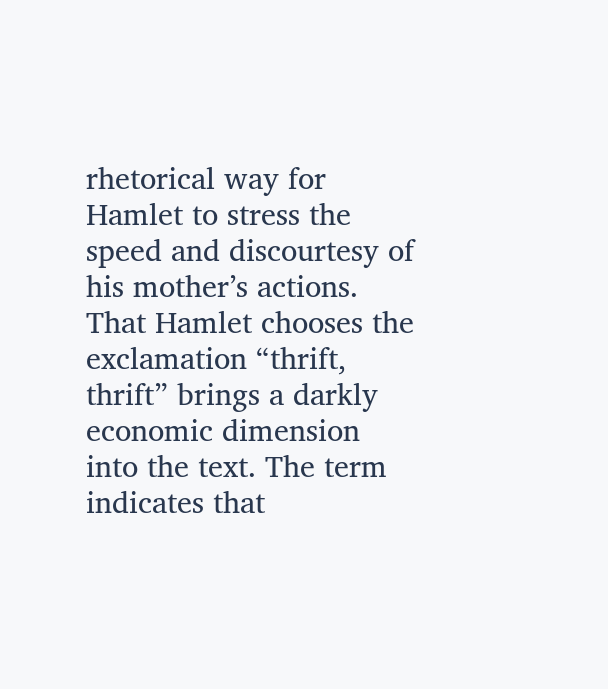rhetorical way for Hamlet to stress the speed and discourtesy of his mother’s actions. That Hamlet chooses the exclamation “thrift, thrift” brings a darkly economic dimension into the text. The term indicates that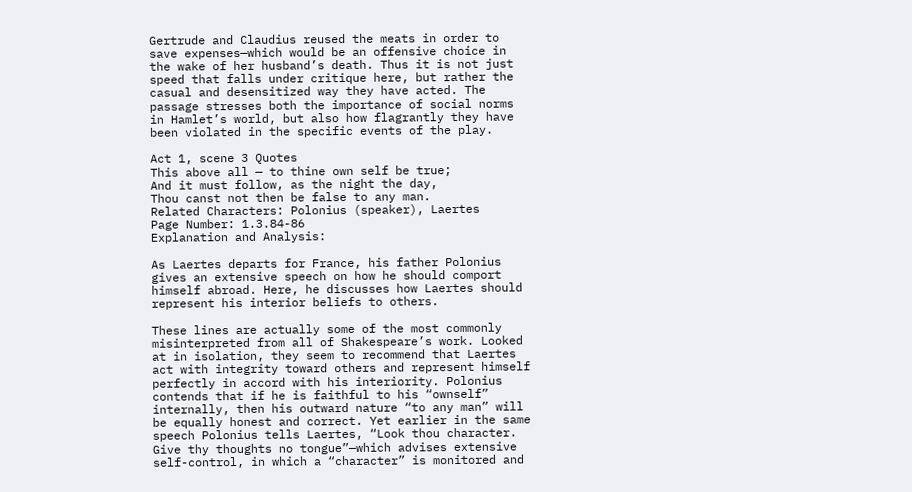Gertrude and Claudius reused the meats in order to save expenses—which would be an offensive choice in the wake of her husband’s death. Thus it is not just speed that falls under critique here, but rather the casual and desensitized way they have acted. The passage stresses both the importance of social norms in Hamlet’s world, but also how flagrantly they have been violated in the specific events of the play.

Act 1, scene 3 Quotes
This above all — to thine own self be true;
And it must follow, as the night the day,
Thou canst not then be false to any man.
Related Characters: Polonius (speaker), Laertes
Page Number: 1.3.84-86
Explanation and Analysis:

As Laertes departs for France, his father Polonius gives an extensive speech on how he should comport himself abroad. Here, he discusses how Laertes should represent his interior beliefs to others.

These lines are actually some of the most commonly misinterpreted from all of Shakespeare’s work. Looked at in isolation, they seem to recommend that Laertes act with integrity toward others and represent himself perfectly in accord with his interiority. Polonius contends that if he is faithful to his “ownself” internally, then his outward nature “to any man” will be equally honest and correct. Yet earlier in the same speech Polonius tells Laertes, “Look thou character. Give thy thoughts no tongue”—which advises extensive self-control, in which a “character” is monitored and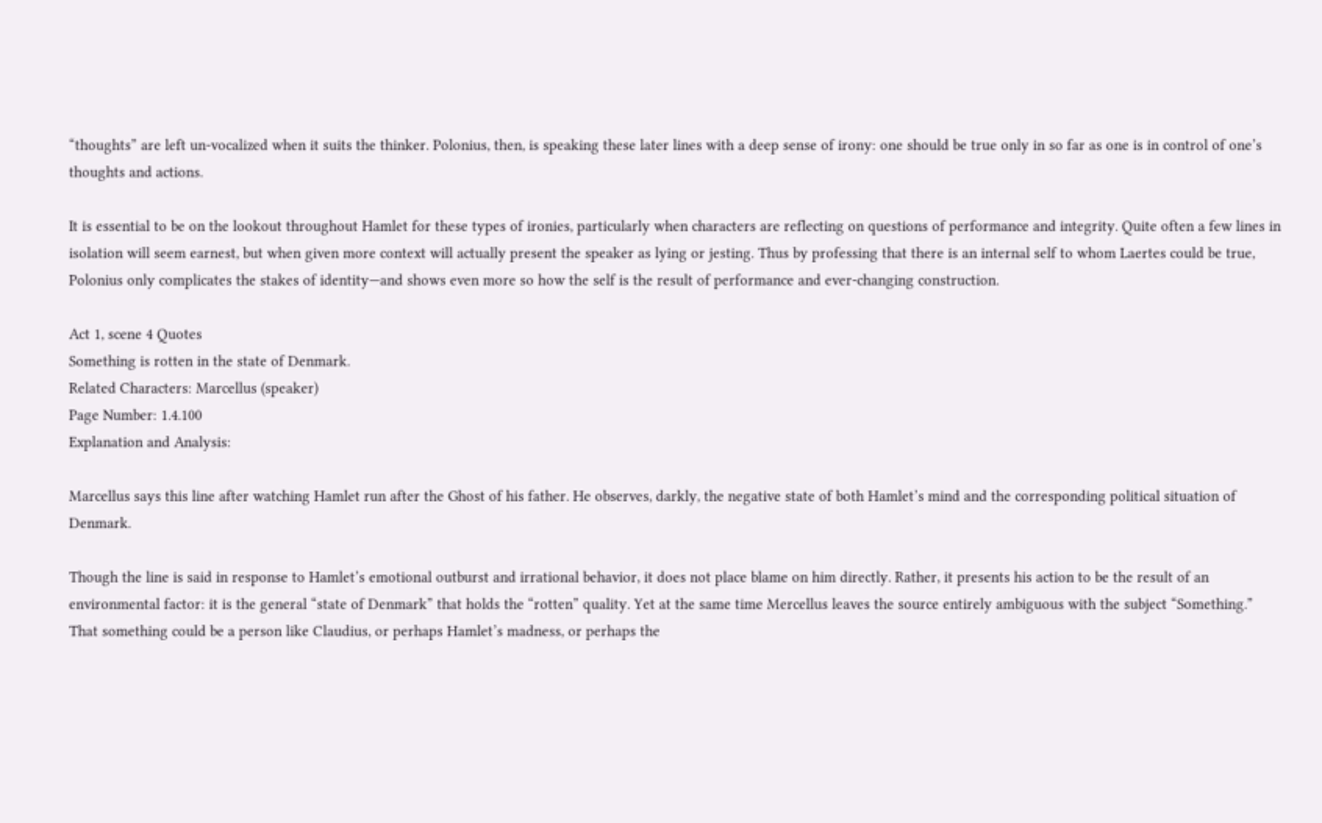“thoughts” are left un-vocalized when it suits the thinker. Polonius, then, is speaking these later lines with a deep sense of irony: one should be true only in so far as one is in control of one’s thoughts and actions.

It is essential to be on the lookout throughout Hamlet for these types of ironies, particularly when characters are reflecting on questions of performance and integrity. Quite often a few lines in isolation will seem earnest, but when given more context will actually present the speaker as lying or jesting. Thus by professing that there is an internal self to whom Laertes could be true, Polonius only complicates the stakes of identity—and shows even more so how the self is the result of performance and ever-changing construction.

Act 1, scene 4 Quotes
Something is rotten in the state of Denmark.
Related Characters: Marcellus (speaker)
Page Number: 1.4.100
Explanation and Analysis:

Marcellus says this line after watching Hamlet run after the Ghost of his father. He observes, darkly, the negative state of both Hamlet’s mind and the corresponding political situation of Denmark.

Though the line is said in response to Hamlet’s emotional outburst and irrational behavior, it does not place blame on him directly. Rather, it presents his action to be the result of an environmental factor: it is the general “state of Denmark” that holds the “rotten” quality. Yet at the same time Mercellus leaves the source entirely ambiguous with the subject “Something.” That something could be a person like Claudius, or perhaps Hamlet’s madness, or perhaps the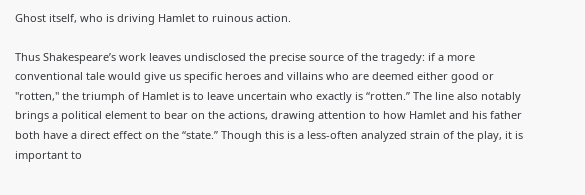Ghost itself, who is driving Hamlet to ruinous action.

Thus Shakespeare’s work leaves undisclosed the precise source of the tragedy: if a more conventional tale would give us specific heroes and villains who are deemed either good or "rotten," the triumph of Hamlet is to leave uncertain who exactly is “rotten.” The line also notably brings a political element to bear on the actions, drawing attention to how Hamlet and his father both have a direct effect on the “state.” Though this is a less-often analyzed strain of the play, it is important to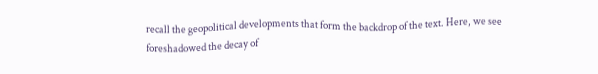recall the geopolitical developments that form the backdrop of the text. Here, we see foreshadowed the decay of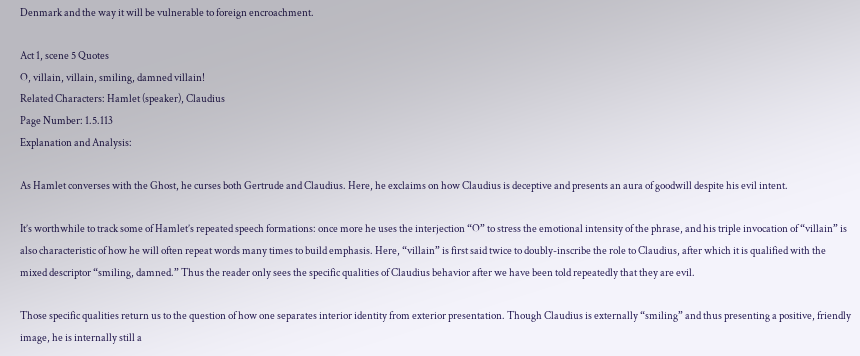Denmark and the way it will be vulnerable to foreign encroachment.

Act 1, scene 5 Quotes
O, villain, villain, smiling, damned villain!
Related Characters: Hamlet (speaker), Claudius
Page Number: 1.5.113
Explanation and Analysis:

As Hamlet converses with the Ghost, he curses both Gertrude and Claudius. Here, he exclaims on how Claudius is deceptive and presents an aura of goodwill despite his evil intent.

It’s worthwhile to track some of Hamlet’s repeated speech formations: once more he uses the interjection “O” to stress the emotional intensity of the phrase, and his triple invocation of “villain” is also characteristic of how he will often repeat words many times to build emphasis. Here, “villain” is first said twice to doubly-inscribe the role to Claudius, after which it is qualified with the mixed descriptor “smiling, damned.” Thus the reader only sees the specific qualities of Claudius behavior after we have been told repeatedly that they are evil.

Those specific qualities return us to the question of how one separates interior identity from exterior presentation. Though Claudius is externally “smiling” and thus presenting a positive, friendly image, he is internally still a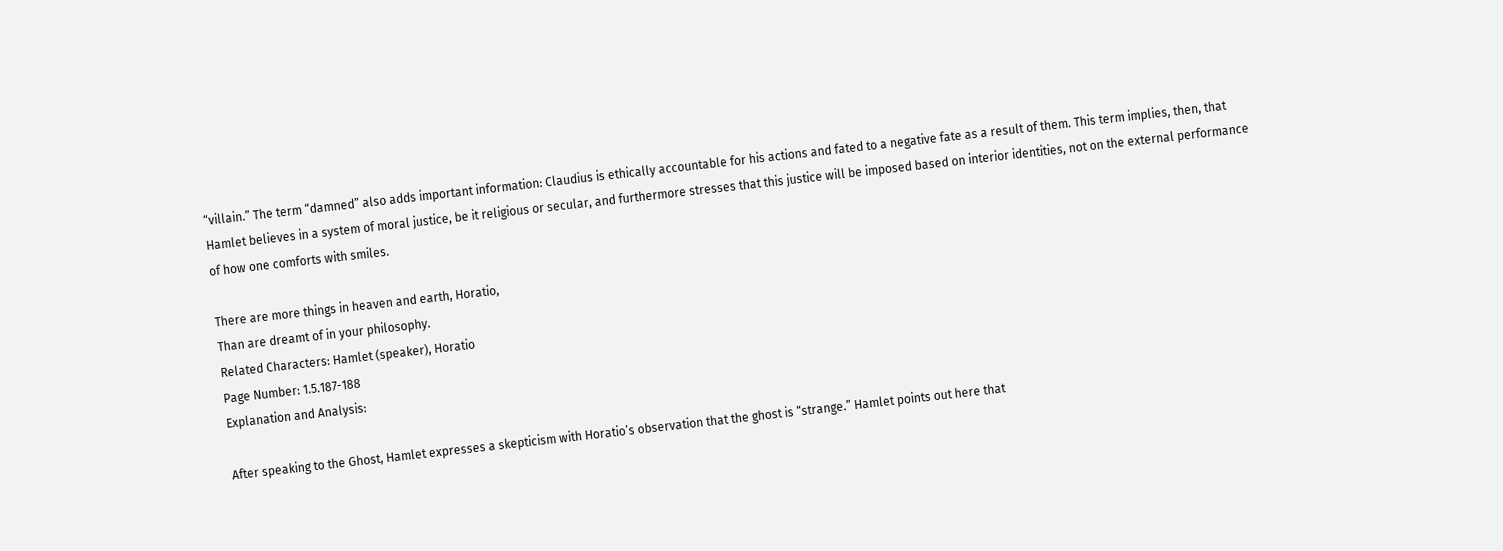“villain.” The term “damned” also adds important information: Claudius is ethically accountable for his actions and fated to a negative fate as a result of them. This term implies, then, that Hamlet believes in a system of moral justice, be it religious or secular, and furthermore stresses that this justice will be imposed based on interior identities, not on the external performance of how one comforts with smiles.

There are more things in heaven and earth, Horatio,
Than are dreamt of in your philosophy.
Related Characters: Hamlet (speaker), Horatio
Page Number: 1.5.187-188
Explanation and Analysis:

After speaking to the Ghost, Hamlet expresses a skepticism with Horatio’s observation that the ghost is “strange.” Hamlet points out here that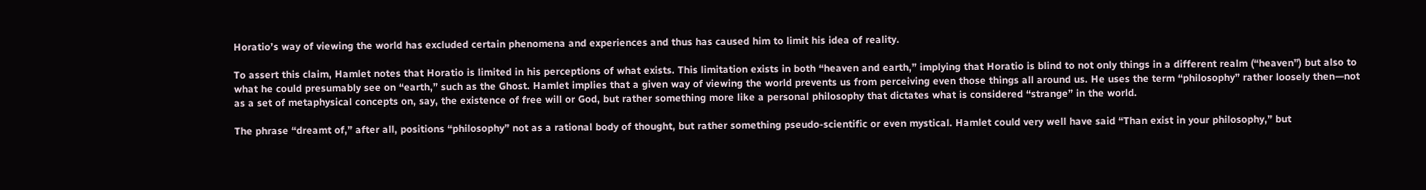Horatio’s way of viewing the world has excluded certain phenomena and experiences and thus has caused him to limit his idea of reality.

To assert this claim, Hamlet notes that Horatio is limited in his perceptions of what exists. This limitation exists in both “heaven and earth,” implying that Horatio is blind to not only things in a different realm (“heaven”) but also to what he could presumably see on “earth,” such as the Ghost. Hamlet implies that a given way of viewing the world prevents us from perceiving even those things all around us. He uses the term “philosophy” rather loosely then—not as a set of metaphysical concepts on, say, the existence of free will or God, but rather something more like a personal philosophy that dictates what is considered “strange” in the world.

The phrase “dreamt of,” after all, positions “philosophy” not as a rational body of thought, but rather something pseudo-scientific or even mystical. Hamlet could very well have said “Than exist in your philosophy,” but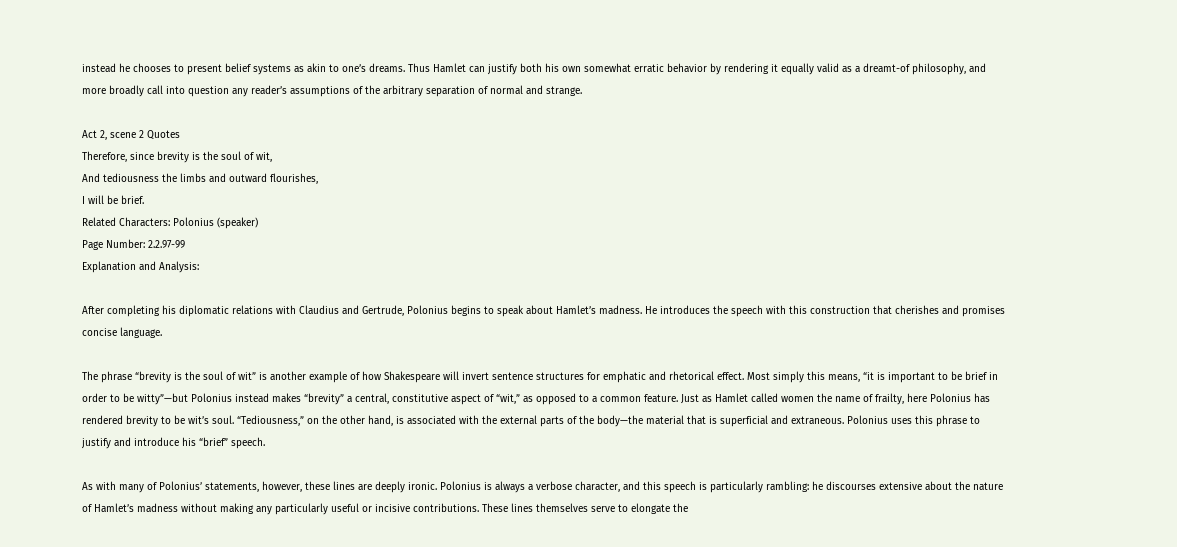instead he chooses to present belief systems as akin to one’s dreams. Thus Hamlet can justify both his own somewhat erratic behavior by rendering it equally valid as a dreamt-of philosophy, and more broadly call into question any reader’s assumptions of the arbitrary separation of normal and strange.

Act 2, scene 2 Quotes
Therefore, since brevity is the soul of wit,
And tediousness the limbs and outward flourishes,
I will be brief.
Related Characters: Polonius (speaker)
Page Number: 2.2.97-99
Explanation and Analysis:

After completing his diplomatic relations with Claudius and Gertrude, Polonius begins to speak about Hamlet’s madness. He introduces the speech with this construction that cherishes and promises concise language.

The phrase “brevity is the soul of wit” is another example of how Shakespeare will invert sentence structures for emphatic and rhetorical effect. Most simply this means, “it is important to be brief in order to be witty”—but Polonius instead makes “brevity” a central, constitutive aspect of “wit,” as opposed to a common feature. Just as Hamlet called women the name of frailty, here Polonius has rendered brevity to be wit’s soul. “Tediousness,” on the other hand, is associated with the external parts of the body—the material that is superficial and extraneous. Polonius uses this phrase to justify and introduce his “brief” speech.

As with many of Polonius’ statements, however, these lines are deeply ironic. Polonius is always a verbose character, and this speech is particularly rambling: he discourses extensive about the nature of Hamlet’s madness without making any particularly useful or incisive contributions. These lines themselves serve to elongate the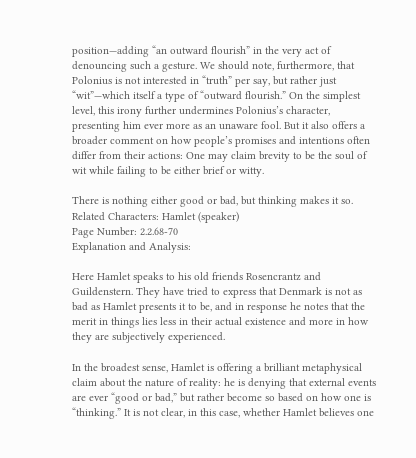position—adding “an outward flourish” in the very act of denouncing such a gesture. We should note, furthermore, that Polonius is not interested in “truth” per say, but rather just “wit”—which itself a type of “outward flourish.” On the simplest level, this irony further undermines Polonius’s character, presenting him ever more as an unaware fool. But it also offers a broader comment on how people’s promises and intentions often differ from their actions: One may claim brevity to be the soul of wit while failing to be either brief or witty.

There is nothing either good or bad, but thinking makes it so.
Related Characters: Hamlet (speaker)
Page Number: 2.2.68-70
Explanation and Analysis:

Here Hamlet speaks to his old friends Rosencrantz and Guildenstern. They have tried to express that Denmark is not as bad as Hamlet presents it to be, and in response he notes that the merit in things lies less in their actual existence and more in how they are subjectively experienced.

In the broadest sense, Hamlet is offering a brilliant metaphysical claim about the nature of reality: he is denying that external events are ever “good or bad,” but rather become so based on how one is “thinking.” It is not clear, in this case, whether Hamlet believes one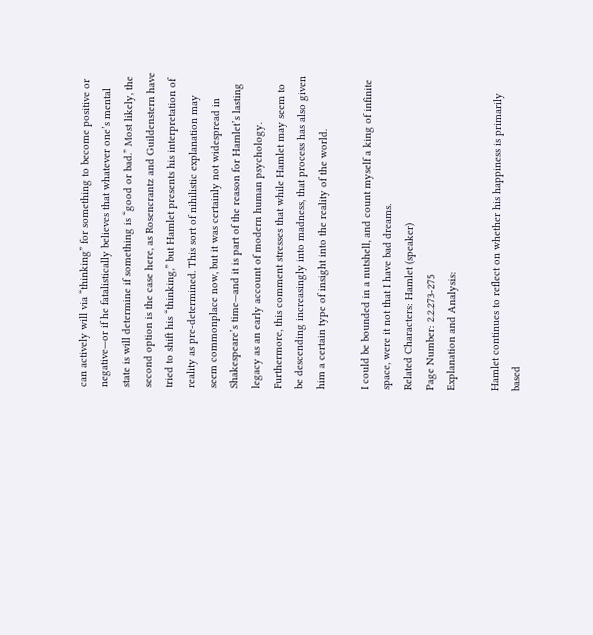can actively will via “thinking” for something to become positive or negative—or if he fatalistically believes that whatever one’s mental state is will determine if something is “good or bad.” Most likely, the second option is the case here, as Rosencrantz and Guildenstern have tried to shift his “thinking,” but Hamlet presents his interpretation of reality as pre-determined. This sort of nihilistic explanation may seem commonplace now, but it was certainly not widespread in Shakespeare’s time—and it is part of the reason for Hamlet’s lasting legacy as an early account of modern human psychology. Furthermore, this comment stresses that while Hamlet may seem to be descending increasingly into madness, that process has also given him a certain type of insight into the reality of the world.

I could be bounded in a nutshell, and count myself a king of infinite space, were it not that I have bad dreams.
Related Characters: Hamlet (speaker)
Page Number: 2.2.273-275
Explanation and Analysis:

Hamlet continues to reflect on whether his happiness is primarily based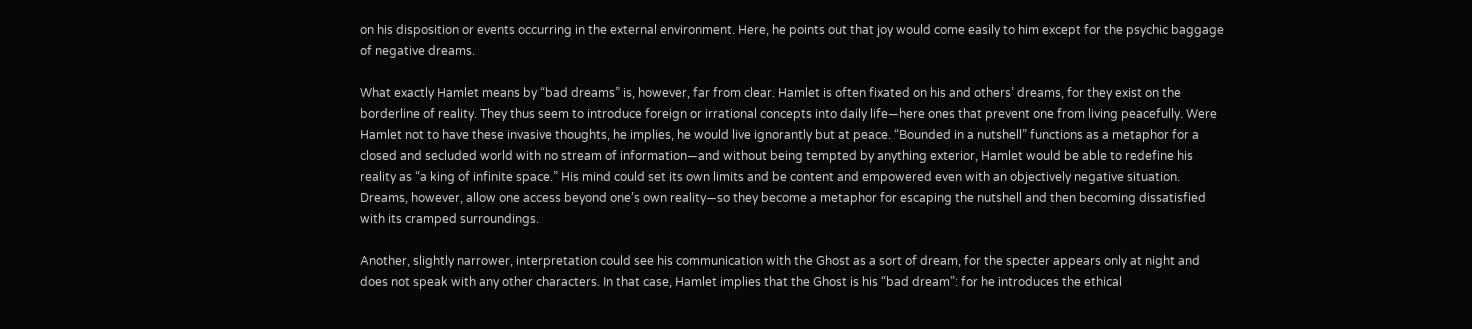on his disposition or events occurring in the external environment. Here, he points out that joy would come easily to him except for the psychic baggage of negative dreams.

What exactly Hamlet means by “bad dreams” is, however, far from clear. Hamlet is often fixated on his and others’ dreams, for they exist on the borderline of reality. They thus seem to introduce foreign or irrational concepts into daily life—here ones that prevent one from living peacefully. Were Hamlet not to have these invasive thoughts, he implies, he would live ignorantly but at peace. “Bounded in a nutshell” functions as a metaphor for a closed and secluded world with no stream of information—and without being tempted by anything exterior, Hamlet would be able to redefine his reality as “a king of infinite space.” His mind could set its own limits and be content and empowered even with an objectively negative situation. Dreams, however, allow one access beyond one’s own reality—so they become a metaphor for escaping the nutshell and then becoming dissatisfied with its cramped surroundings.

Another, slightly narrower, interpretation could see his communication with the Ghost as a sort of dream, for the specter appears only at night and does not speak with any other characters. In that case, Hamlet implies that the Ghost is his “bad dream”: for he introduces the ethical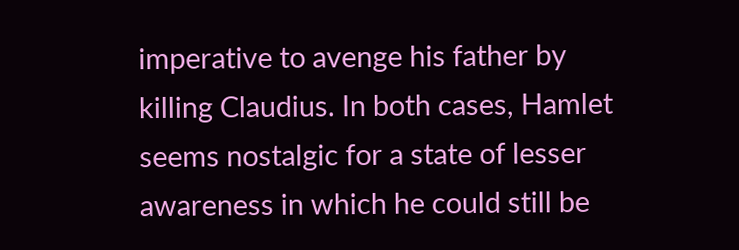imperative to avenge his father by killing Claudius. In both cases, Hamlet seems nostalgic for a state of lesser awareness in which he could still be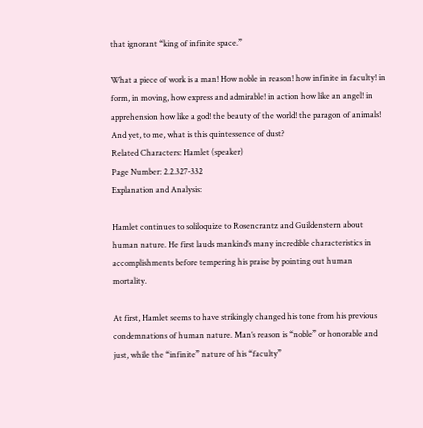that ignorant “king of infinite space.”

What a piece of work is a man! How noble in reason! how infinite in faculty! in form, in moving, how express and admirable! in action how like an angel! in apprehension how like a god! the beauty of the world! the paragon of animals! And yet, to me, what is this quintessence of dust?
Related Characters: Hamlet (speaker)
Page Number: 2.2.327-332
Explanation and Analysis:

Hamlet continues to soliloquize to Rosencrantz and Guildenstern about human nature. He first lauds mankind’s many incredible characteristics in accomplishments before tempering his praise by pointing out human mortality.

At first, Hamlet seems to have strikingly changed his tone from his previous condemnations of human nature. Man’s reason is “noble” or honorable and just, while the “infinite” nature of his “faculty”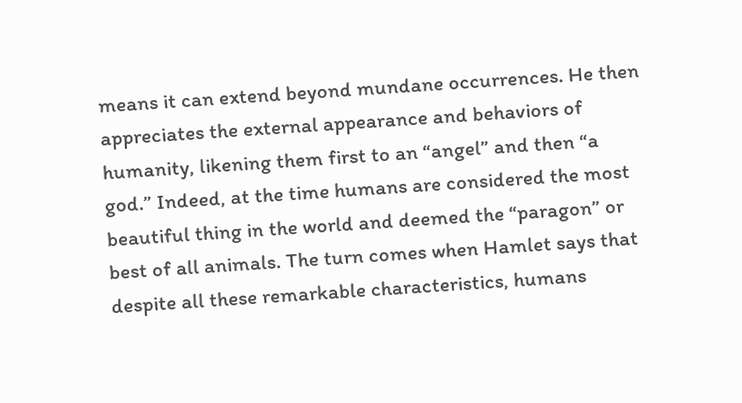means it can extend beyond mundane occurrences. He then appreciates the external appearance and behaviors of humanity, likening them first to an “angel” and then “a god.” Indeed, at the time humans are considered the most beautiful thing in the world and deemed the “paragon” or best of all animals. The turn comes when Hamlet says that despite all these remarkable characteristics, humans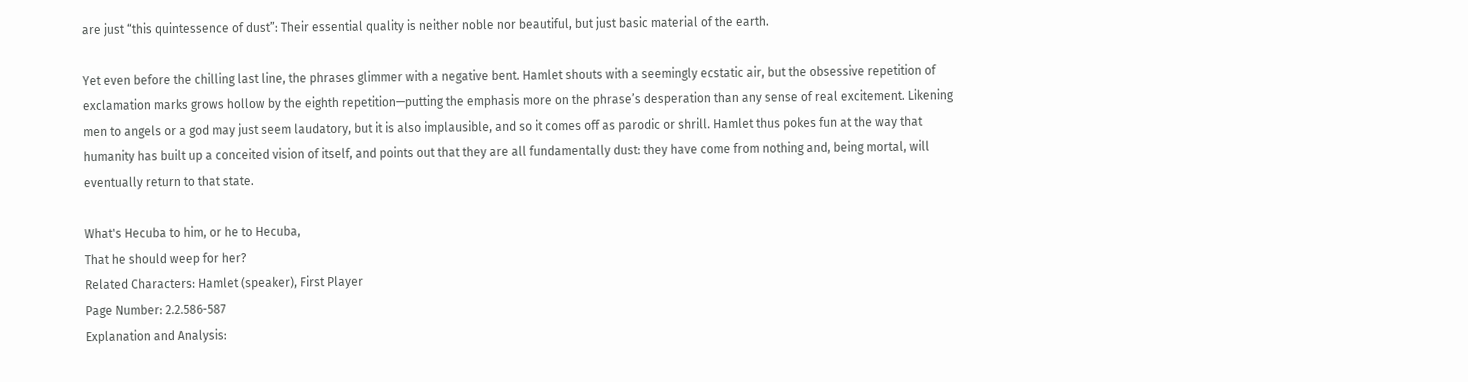are just “this quintessence of dust”: Their essential quality is neither noble nor beautiful, but just basic material of the earth.

Yet even before the chilling last line, the phrases glimmer with a negative bent. Hamlet shouts with a seemingly ecstatic air, but the obsessive repetition of exclamation marks grows hollow by the eighth repetition—putting the emphasis more on the phrase’s desperation than any sense of real excitement. Likening men to angels or a god may just seem laudatory, but it is also implausible, and so it comes off as parodic or shrill. Hamlet thus pokes fun at the way that humanity has built up a conceited vision of itself, and points out that they are all fundamentally dust: they have come from nothing and, being mortal, will eventually return to that state.

What's Hecuba to him, or he to Hecuba,
That he should weep for her?
Related Characters: Hamlet (speaker), First Player
Page Number: 2.2.586-587
Explanation and Analysis: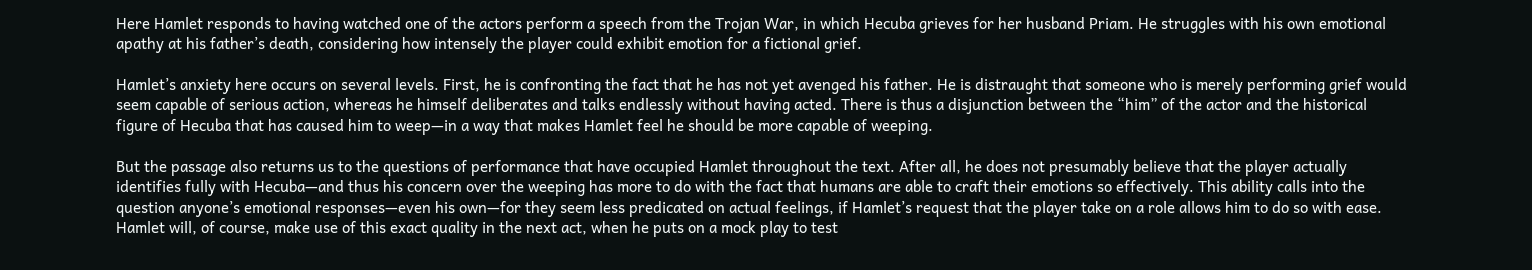Here Hamlet responds to having watched one of the actors perform a speech from the Trojan War, in which Hecuba grieves for her husband Priam. He struggles with his own emotional apathy at his father’s death, considering how intensely the player could exhibit emotion for a fictional grief.

Hamlet’s anxiety here occurs on several levels. First, he is confronting the fact that he has not yet avenged his father. He is distraught that someone who is merely performing grief would seem capable of serious action, whereas he himself deliberates and talks endlessly without having acted. There is thus a disjunction between the “him” of the actor and the historical figure of Hecuba that has caused him to weep—in a way that makes Hamlet feel he should be more capable of weeping.

But the passage also returns us to the questions of performance that have occupied Hamlet throughout the text. After all, he does not presumably believe that the player actually identifies fully with Hecuba—and thus his concern over the weeping has more to do with the fact that humans are able to craft their emotions so effectively. This ability calls into the question anyone’s emotional responses—even his own—for they seem less predicated on actual feelings, if Hamlet’s request that the player take on a role allows him to do so with ease. Hamlet will, of course, make use of this exact quality in the next act, when he puts on a mock play to test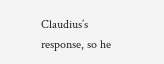Claudius’s response, so he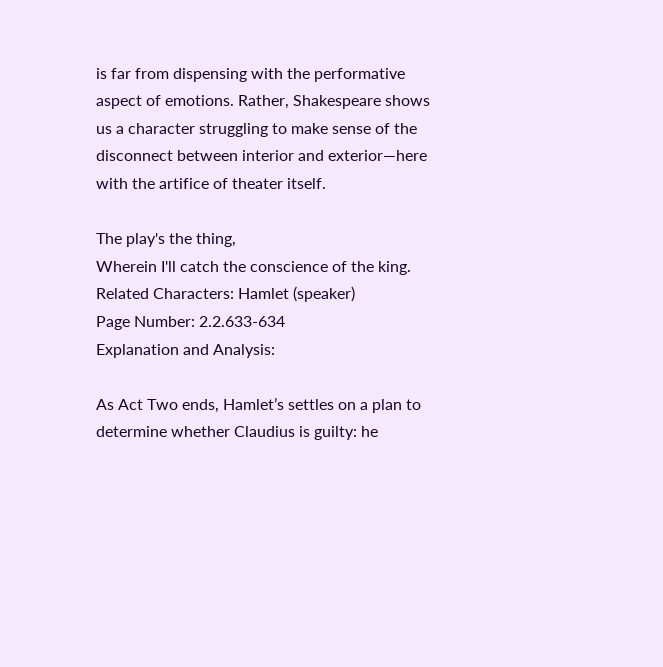is far from dispensing with the performative aspect of emotions. Rather, Shakespeare shows us a character struggling to make sense of the disconnect between interior and exterior—here with the artifice of theater itself.

The play's the thing,
Wherein I'll catch the conscience of the king.
Related Characters: Hamlet (speaker)
Page Number: 2.2.633-634
Explanation and Analysis:

As Act Two ends, Hamlet’s settles on a plan to determine whether Claudius is guilty: he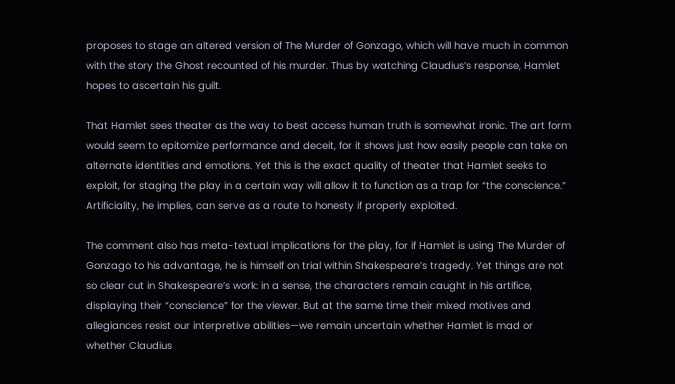proposes to stage an altered version of The Murder of Gonzago, which will have much in common with the story the Ghost recounted of his murder. Thus by watching Claudius’s response, Hamlet hopes to ascertain his guilt.

That Hamlet sees theater as the way to best access human truth is somewhat ironic. The art form would seem to epitomize performance and deceit, for it shows just how easily people can take on alternate identities and emotions. Yet this is the exact quality of theater that Hamlet seeks to exploit, for staging the play in a certain way will allow it to function as a trap for “the conscience.” Artificiality, he implies, can serve as a route to honesty if properly exploited.

The comment also has meta-textual implications for the play, for if Hamlet is using The Murder of Gonzago to his advantage, he is himself on trial within Shakespeare’s tragedy. Yet things are not so clear cut in Shakespeare’s work: in a sense, the characters remain caught in his artifice, displaying their “conscience” for the viewer. But at the same time their mixed motives and allegiances resist our interpretive abilities—we remain uncertain whether Hamlet is mad or whether Claudius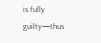is fully guilty—thus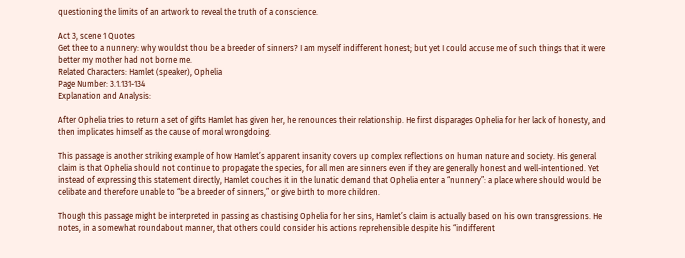questioning the limits of an artwork to reveal the truth of a conscience.

Act 3, scene 1 Quotes
Get thee to a nunnery: why wouldst thou be a breeder of sinners? I am myself indifferent honest; but yet I could accuse me of such things that it were better my mother had not borne me.
Related Characters: Hamlet (speaker), Ophelia
Page Number: 3.1.131-134
Explanation and Analysis:

After Ophelia tries to return a set of gifts Hamlet has given her, he renounces their relationship. He first disparages Ophelia for her lack of honesty, and then implicates himself as the cause of moral wrongdoing.

This passage is another striking example of how Hamlet’s apparent insanity covers up complex reflections on human nature and society. His general claim is that Ophelia should not continue to propagate the species, for all men are sinners even if they are generally honest and well-intentioned. Yet instead of expressing this statement directly, Hamlet couches it in the lunatic demand that Ophelia enter a “nunnery”: a place where should would be celibate and therefore unable to “be a breeder of sinners,” or give birth to more children.

Though this passage might be interpreted in passing as chastising Ophelia for her sins, Hamlet’s claim is actually based on his own transgressions. He notes, in a somewhat roundabout manner, that others could consider his actions reprehensible despite his “indifferent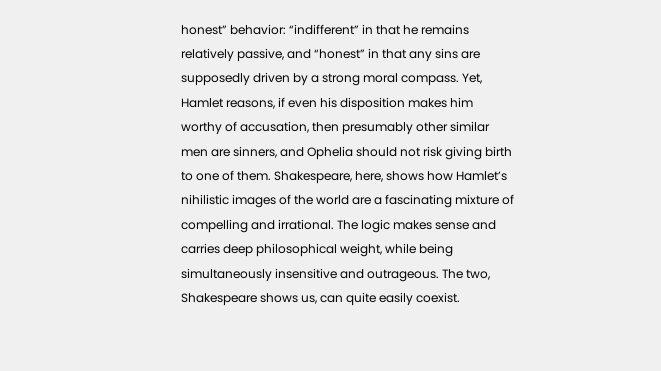honest” behavior: “indifferent” in that he remains relatively passive, and “honest” in that any sins are supposedly driven by a strong moral compass. Yet, Hamlet reasons, if even his disposition makes him worthy of accusation, then presumably other similar men are sinners, and Ophelia should not risk giving birth to one of them. Shakespeare, here, shows how Hamlet’s nihilistic images of the world are a fascinating mixture of compelling and irrational. The logic makes sense and carries deep philosophical weight, while being simultaneously insensitive and outrageous. The two, Shakespeare shows us, can quite easily coexist.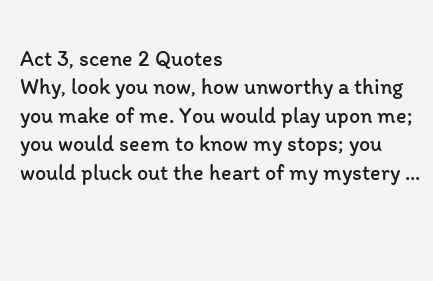Act 3, scene 2 Quotes
Why, look you now, how unworthy a thing you make of me. You would play upon me; you would seem to know my stops; you would pluck out the heart of my mystery ...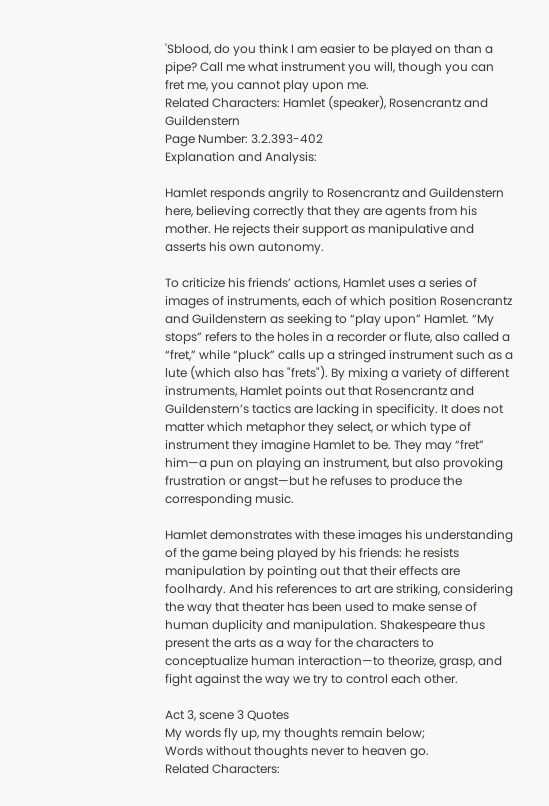'Sblood, do you think I am easier to be played on than a pipe? Call me what instrument you will, though you can fret me, you cannot play upon me.
Related Characters: Hamlet (speaker), Rosencrantz and Guildenstern
Page Number: 3.2.393-402
Explanation and Analysis:

Hamlet responds angrily to Rosencrantz and Guildenstern here, believing correctly that they are agents from his mother. He rejects their support as manipulative and asserts his own autonomy.

To criticize his friends’ actions, Hamlet uses a series of images of instruments, each of which position Rosencrantz and Guildenstern as seeking to “play upon” Hamlet. “My stops” refers to the holes in a recorder or flute, also called a “fret,” while “pluck” calls up a stringed instrument such as a lute (which also has "frets"). By mixing a variety of different instruments, Hamlet points out that Rosencrantz and Guildenstern’s tactics are lacking in specificity. It does not matter which metaphor they select, or which type of instrument they imagine Hamlet to be. They may “fret” him—a pun on playing an instrument, but also provoking frustration or angst—but he refuses to produce the corresponding music.

Hamlet demonstrates with these images his understanding of the game being played by his friends: he resists manipulation by pointing out that their effects are foolhardy. And his references to art are striking, considering the way that theater has been used to make sense of human duplicity and manipulation. Shakespeare thus present the arts as a way for the characters to conceptualize human interaction—to theorize, grasp, and fight against the way we try to control each other.

Act 3, scene 3 Quotes
My words fly up, my thoughts remain below;
Words without thoughts never to heaven go.
Related Characters: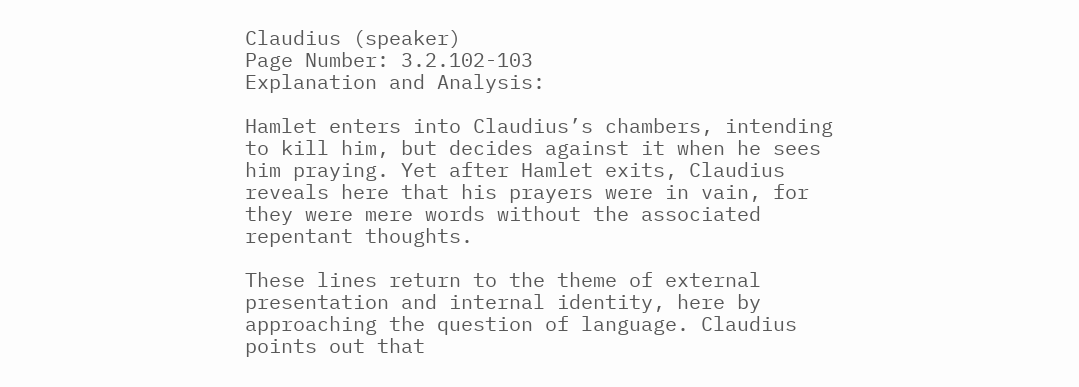Claudius (speaker)
Page Number: 3.2.102-103
Explanation and Analysis:

Hamlet enters into Claudius’s chambers, intending to kill him, but decides against it when he sees him praying. Yet after Hamlet exits, Claudius reveals here that his prayers were in vain, for they were mere words without the associated repentant thoughts.

These lines return to the theme of external presentation and internal identity, here by approaching the question of language. Claudius points out that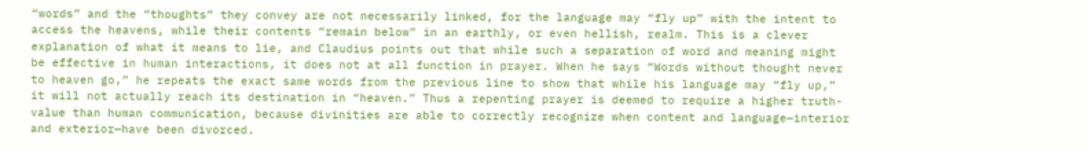“words” and the “thoughts” they convey are not necessarily linked, for the language may “fly up” with the intent to access the heavens, while their contents “remain below” in an earthly, or even hellish, realm. This is a clever explanation of what it means to lie, and Claudius points out that while such a separation of word and meaning might be effective in human interactions, it does not at all function in prayer. When he says “Words without thought never to heaven go,” he repeats the exact same words from the previous line to show that while his language may “fly up,” it will not actually reach its destination in “heaven.” Thus a repenting prayer is deemed to require a higher truth-value than human communication, because divinities are able to correctly recognize when content and language—interior and exterior—have been divorced.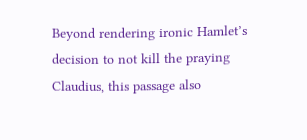Beyond rendering ironic Hamlet’s decision to not kill the praying Claudius, this passage also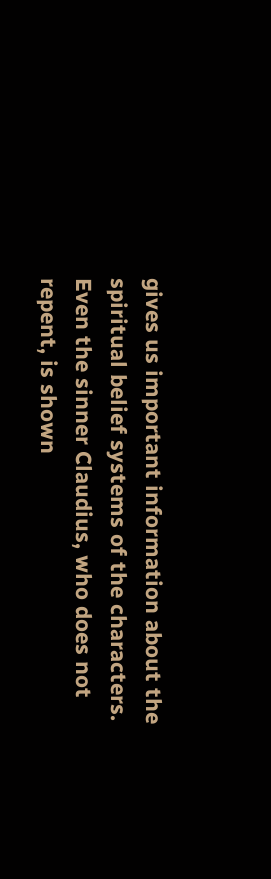gives us important information about the spiritual belief systems of the characters. Even the sinner Claudius, who does not repent, is shown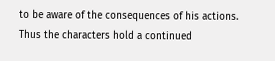to be aware of the consequences of his actions. Thus the characters hold a continued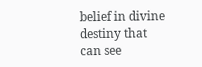belief in divine destiny that can see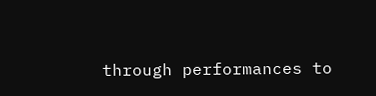through performances to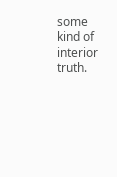some kind of interior truth.